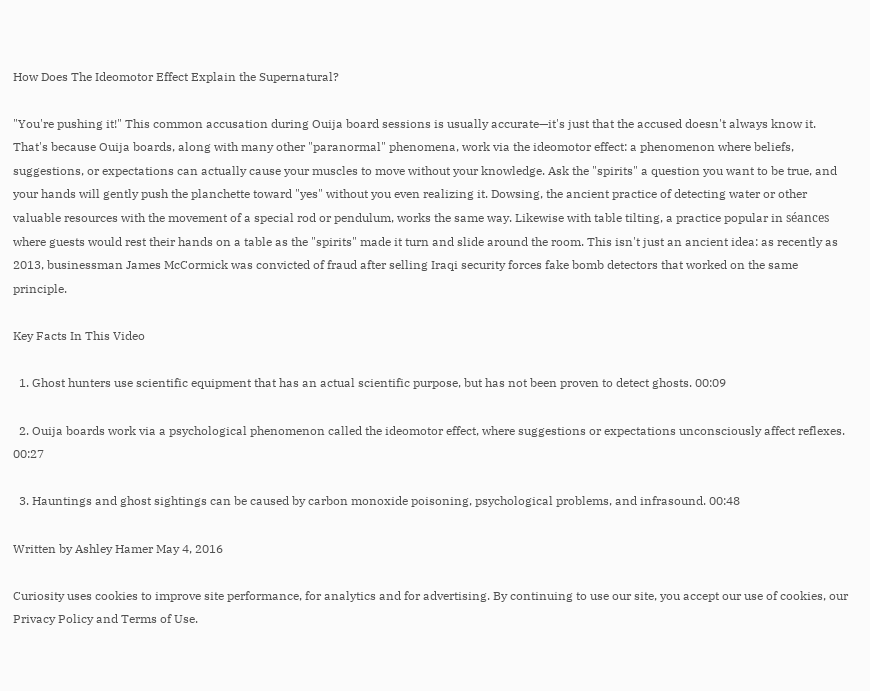How Does The Ideomotor Effect Explain the Supernatural?

"You're pushing it!" This common accusation during Ouija board sessions is usually accurate—it's just that the accused doesn't always know it. That's because Ouija boards, along with many other "paranormal" phenomena, work via the ideomotor effect: a phenomenon where beliefs, suggestions, or expectations can actually cause your muscles to move without your knowledge. Ask the "spirits" a question you want to be true, and your hands will gently push the planchette toward "yes" without you even realizing it. Dowsing, the ancient practice of detecting water or other valuable resources with the movement of a special rod or pendulum, works the same way. Likewise with table tilting, a practice popular in séances where guests would rest their hands on a table as the "spirits" made it turn and slide around the room. This isn't just an ancient idea: as recently as 2013, businessman James McCormick was convicted of fraud after selling Iraqi security forces fake bomb detectors that worked on the same principle.

Key Facts In This Video

  1. Ghost hunters use scientific equipment that has an actual scientific purpose, but has not been proven to detect ghosts. 00:09

  2. Ouija boards work via a psychological phenomenon called the ideomotor effect, where suggestions or expectations unconsciously affect reflexes. 00:27

  3. Hauntings and ghost sightings can be caused by carbon monoxide poisoning, psychological problems, and infrasound. 00:48

Written by Ashley Hamer May 4, 2016

Curiosity uses cookies to improve site performance, for analytics and for advertising. By continuing to use our site, you accept our use of cookies, our Privacy Policy and Terms of Use.